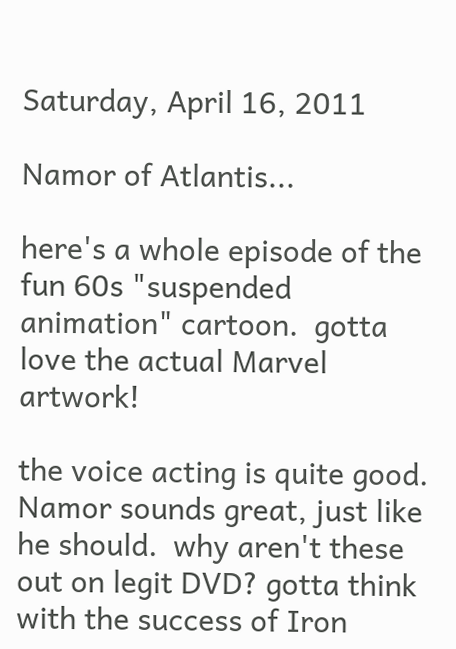Saturday, April 16, 2011

Namor of Atlantis...

here's a whole episode of the fun 60s "suspended animation" cartoon.  gotta love the actual Marvel artwork!

the voice acting is quite good.  Namor sounds great, just like he should.  why aren't these out on legit DVD? gotta think with the success of Iron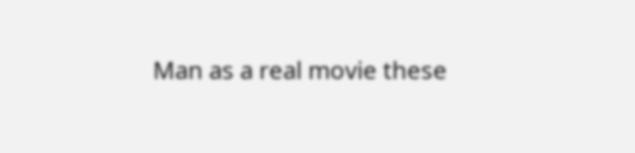Man as a real movie these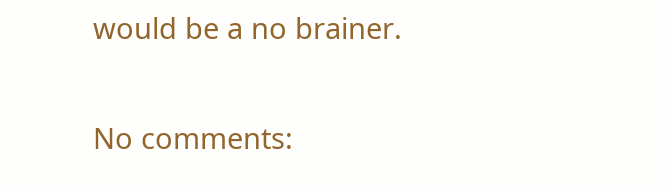would be a no brainer.

No comments: